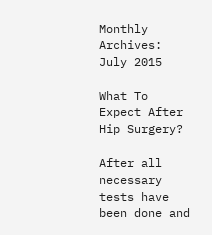Monthly Archives: July 2015

What To Expect After Hip Surgery?

After all necessary tests have been done and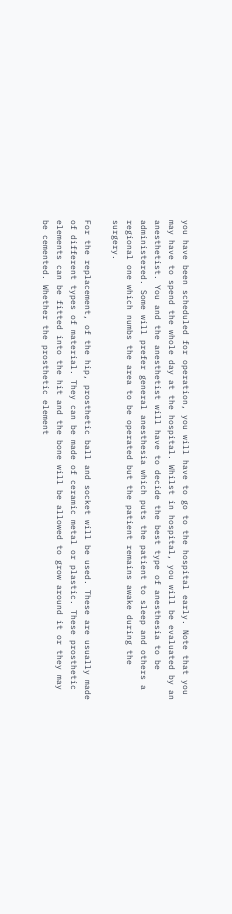you have been scheduled for operation, you will have to go to the hospital early. Note that you may have to spend the whole day at the hospital. Whilst in hospital, you will be evaluated by an anesthetist. You and the anesthetist will have to decide the best type of anesthesia to be administered. Some will prefer general anesthesia which puts the patient to sleep and others a regional one which numbs the area to be operated but the patient remains awake during the surgery.

For the replacement, of the hip, prosthetic ball and socket will be used. These are usually made of different types of material. They can be made of ceramic metal or plastic. These prosthetic elements can be fitted into the hit and the bone will be allowed to grow around it or they may be cemented. Whether the prosthetic element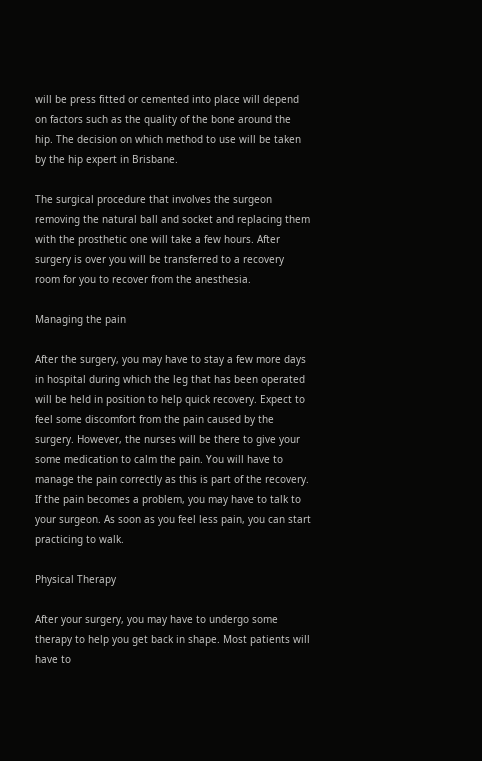will be press fitted or cemented into place will depend on factors such as the quality of the bone around the hip. The decision on which method to use will be taken by the hip expert in Brisbane.

The surgical procedure that involves the surgeon removing the natural ball and socket and replacing them with the prosthetic one will take a few hours. After surgery is over you will be transferred to a recovery room for you to recover from the anesthesia.

Managing the pain

After the surgery, you may have to stay a few more days in hospital during which the leg that has been operated will be held in position to help quick recovery. Expect to feel some discomfort from the pain caused by the surgery. However, the nurses will be there to give your some medication to calm the pain. You will have to manage the pain correctly as this is part of the recovery. If the pain becomes a problem, you may have to talk to your surgeon. As soon as you feel less pain, you can start practicing to walk.

Physical Therapy

After your surgery, you may have to undergo some therapy to help you get back in shape. Most patients will have to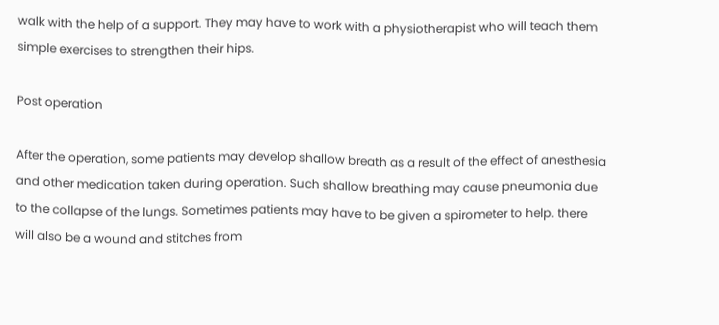walk with the help of a support. They may have to work with a physiotherapist who will teach them simple exercises to strengthen their hips.

Post operation

After the operation, some patients may develop shallow breath as a result of the effect of anesthesia and other medication taken during operation. Such shallow breathing may cause pneumonia due to the collapse of the lungs. Sometimes patients may have to be given a spirometer to help. there will also be a wound and stitches from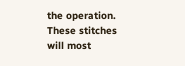the operation. These stitches will most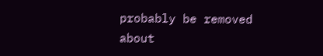probably be removed about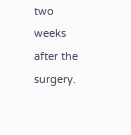two weeks after the surgery.